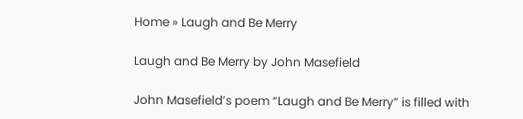Home » Laugh and Be Merry

Laugh and Be Merry by John Masefield

John Masefield’s poem “Laugh and Be Merry” is filled with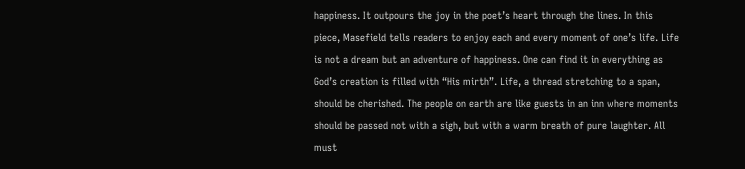happiness. It outpours the joy in the poet’s heart through the lines. In this piece, Masefield tells readers to enjoy each and every moment of one’s life. Life is not a dream but an adventure of happiness. One can find it in everything as God’s creation is filled with “His mirth”. Life, a thread stretching to a span, should be cherished. The people on earth are like guests in an inn where moments should be passed not with a sigh, but with a warm breath of pure laughter. All must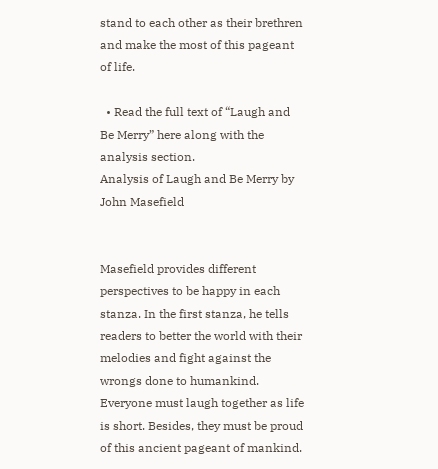stand to each other as their brethren and make the most of this pageant of life.

  • Read the full text of “Laugh and Be Merry” here along with the analysis section.
Analysis of Laugh and Be Merry by John Masefield


Masefield provides different perspectives to be happy in each stanza. In the first stanza, he tells readers to better the world with their melodies and fight against the wrongs done to humankind. Everyone must laugh together as life is short. Besides, they must be proud of this ancient pageant of mankind.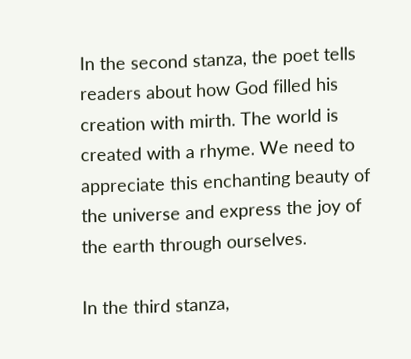In the second stanza, the poet tells readers about how God filled his creation with mirth. The world is created with a rhyme. We need to appreciate this enchanting beauty of the universe and express the joy of the earth through ourselves.

In the third stanza,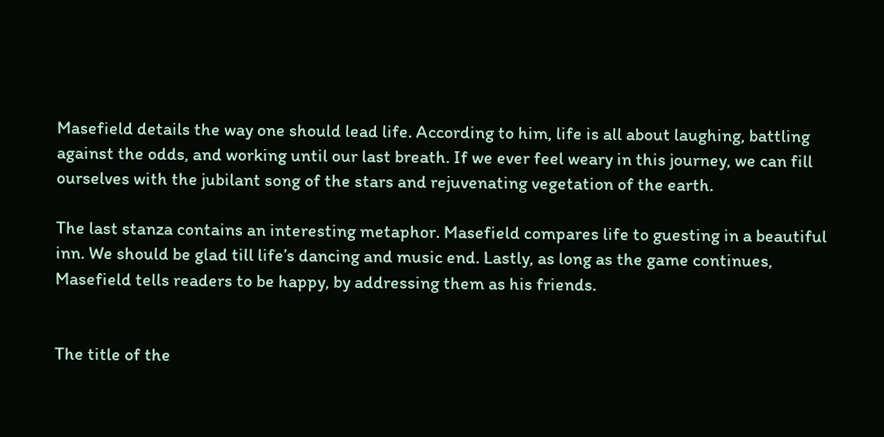Masefield details the way one should lead life. According to him, life is all about laughing, battling against the odds, and working until our last breath. If we ever feel weary in this journey, we can fill ourselves with the jubilant song of the stars and rejuvenating vegetation of the earth.

The last stanza contains an interesting metaphor. Masefield compares life to guesting in a beautiful inn. We should be glad till life’s dancing and music end. Lastly, as long as the game continues, Masefield tells readers to be happy, by addressing them as his friends.


The title of the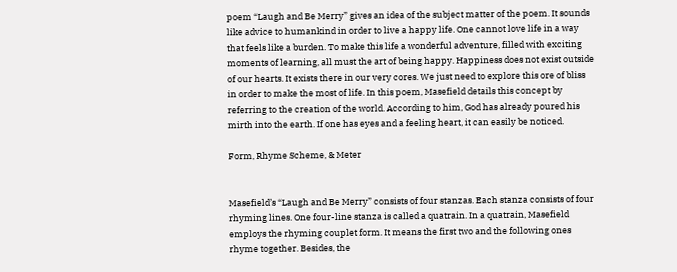poem “Laugh and Be Merry” gives an idea of the subject matter of the poem. It sounds like advice to humankind in order to live a happy life. One cannot love life in a way that feels like a burden. To make this life a wonderful adventure, filled with exciting moments of learning, all must the art of being happy. Happiness does not exist outside of our hearts. It exists there in our very cores. We just need to explore this ore of bliss in order to make the most of life. In this poem, Masefield details this concept by referring to the creation of the world. According to him, God has already poured his mirth into the earth. If one has eyes and a feeling heart, it can easily be noticed.

Form, Rhyme Scheme, & Meter


Masefield’s “Laugh and Be Merry” consists of four stanzas. Each stanza consists of four rhyming lines. One four-line stanza is called a quatrain. In a quatrain, Masefield employs the rhyming couplet form. It means the first two and the following ones rhyme together. Besides, the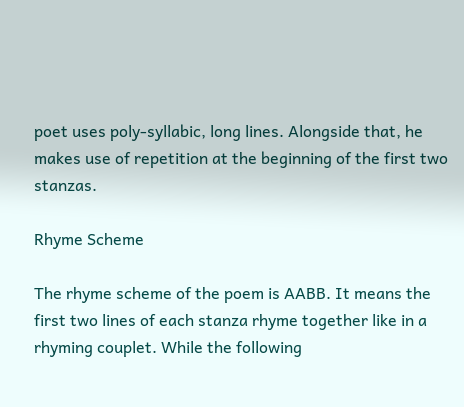poet uses poly-syllabic, long lines. Alongside that, he makes use of repetition at the beginning of the first two stanzas.

Rhyme Scheme

The rhyme scheme of the poem is AABB. It means the first two lines of each stanza rhyme together like in a rhyming couplet. While the following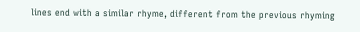lines end with a similar rhyme, different from the previous rhyming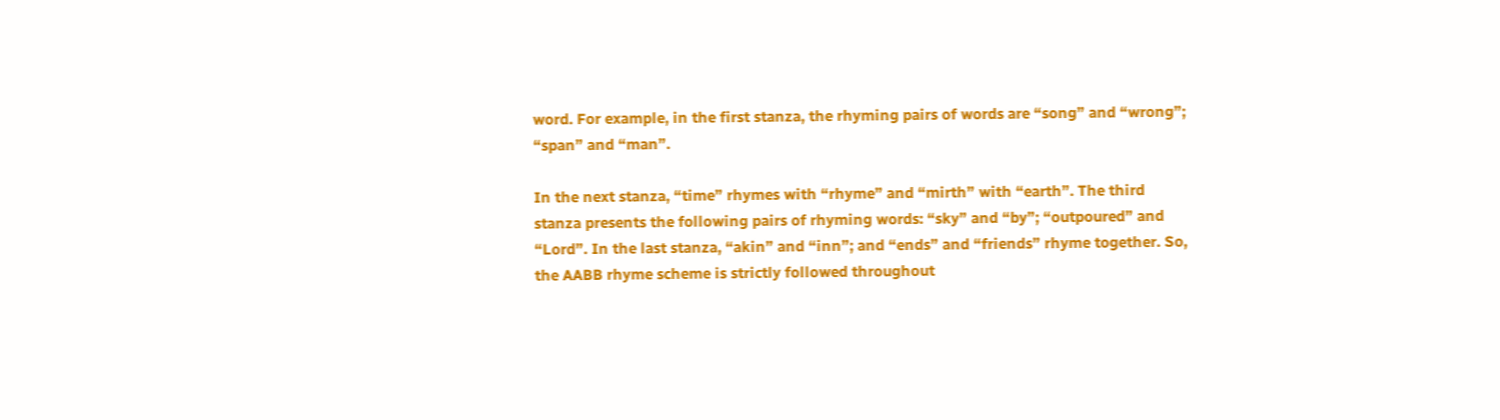word. For example, in the first stanza, the rhyming pairs of words are “song” and “wrong”; “span” and “man”.

In the next stanza, “time” rhymes with “rhyme” and “mirth” with “earth”. The third stanza presents the following pairs of rhyming words: “sky” and “by”; “outpoured” and “Lord”. In the last stanza, “akin” and “inn”; and “ends” and “friends” rhyme together. So, the AABB rhyme scheme is strictly followed throughout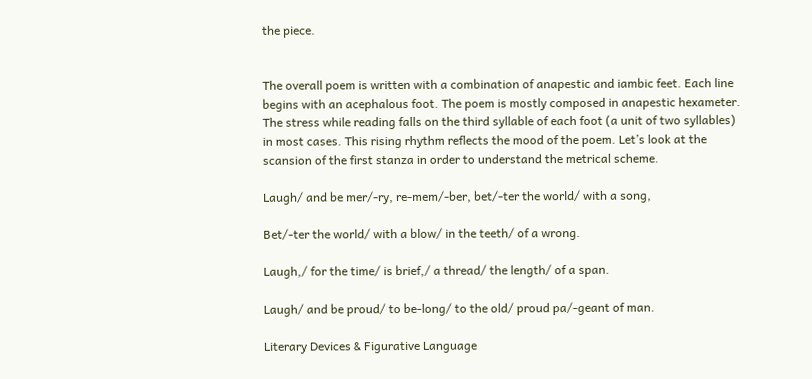the piece.


The overall poem is written with a combination of anapestic and iambic feet. Each line begins with an acephalous foot. The poem is mostly composed in anapestic hexameter. The stress while reading falls on the third syllable of each foot (a unit of two syllables) in most cases. This rising rhythm reflects the mood of the poem. Let’s look at the scansion of the first stanza in order to understand the metrical scheme.

Laugh/ and be mer/-ry, re-mem/-ber, bet/-ter the world/ with a song,

Bet/-ter the world/ with a blow/ in the teeth/ of a wrong.

Laugh,/ for the time/ is brief,/ a thread/ the length/ of a span.

Laugh/ and be proud/ to be-long/ to the old/ proud pa/-geant of man.

Literary Devices & Figurative Language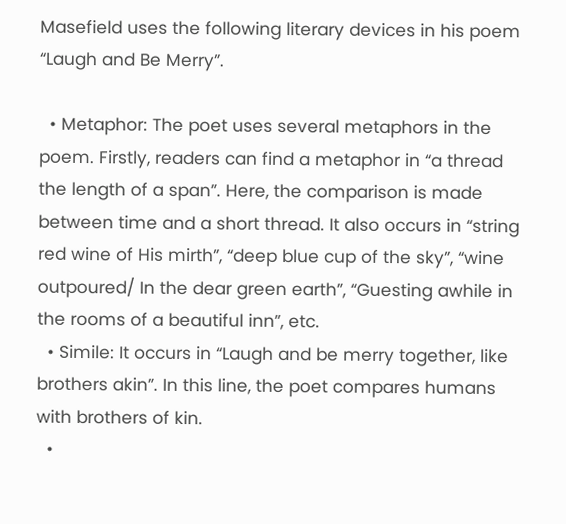Masefield uses the following literary devices in his poem “Laugh and Be Merry”.

  • Metaphor: The poet uses several metaphors in the poem. Firstly, readers can find a metaphor in “a thread the length of a span”. Here, the comparison is made between time and a short thread. It also occurs in “string red wine of His mirth”, “deep blue cup of the sky”, “wine outpoured/ In the dear green earth”, “Guesting awhile in the rooms of a beautiful inn”, etc.
  • Simile: It occurs in “Laugh and be merry together, like brothers akin”. In this line, the poet compares humans with brothers of kin.
  •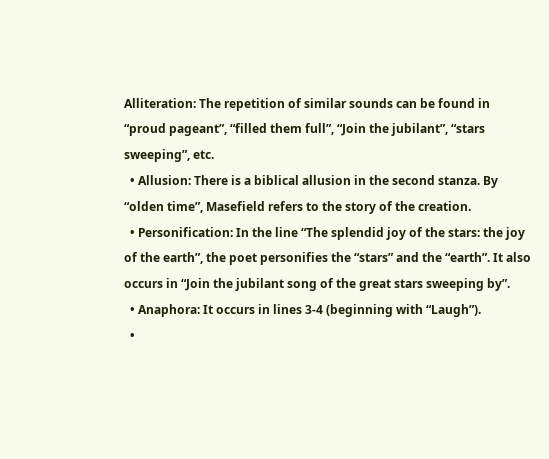Alliteration: The repetition of similar sounds can be found in “proud pageant”, “filled them full”, “Join the jubilant”, “stars sweeping”, etc.
  • Allusion: There is a biblical allusion in the second stanza. By “olden time”, Masefield refers to the story of the creation.
  • Personification: In the line “The splendid joy of the stars: the joy of the earth”, the poet personifies the “stars” and the “earth”. It also occurs in “Join the jubilant song of the great stars sweeping by”.
  • Anaphora: It occurs in lines 3-4 (beginning with “Laugh”).
  •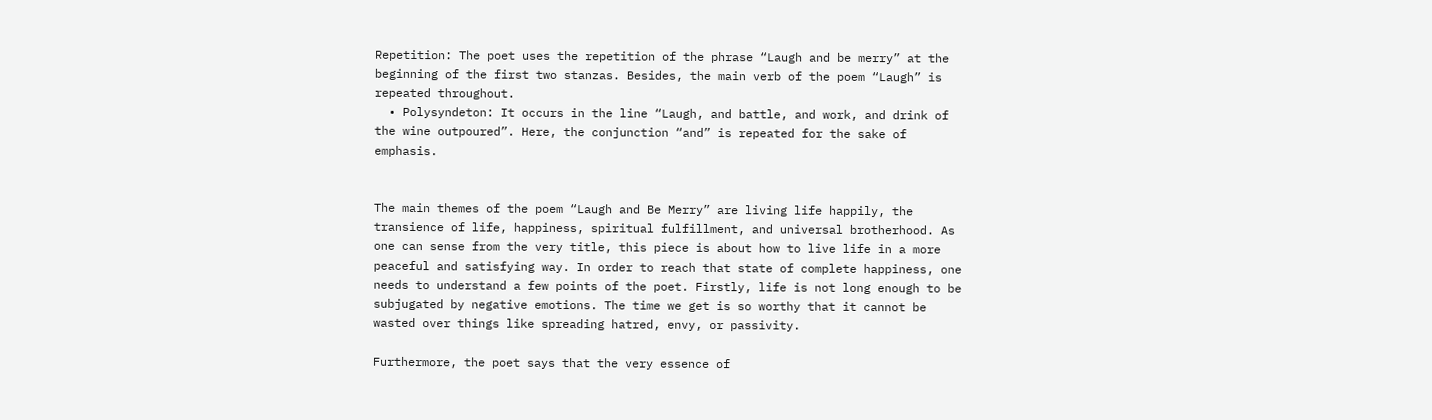Repetition: The poet uses the repetition of the phrase “Laugh and be merry” at the beginning of the first two stanzas. Besides, the main verb of the poem “Laugh” is repeated throughout.
  • Polysyndeton: It occurs in the line “Laugh, and battle, and work, and drink of the wine outpoured”. Here, the conjunction “and” is repeated for the sake of emphasis.


The main themes of the poem “Laugh and Be Merry” are living life happily, the transience of life, happiness, spiritual fulfillment, and universal brotherhood. As one can sense from the very title, this piece is about how to live life in a more peaceful and satisfying way. In order to reach that state of complete happiness, one needs to understand a few points of the poet. Firstly, life is not long enough to be subjugated by negative emotions. The time we get is so worthy that it cannot be wasted over things like spreading hatred, envy, or passivity.

Furthermore, the poet says that the very essence of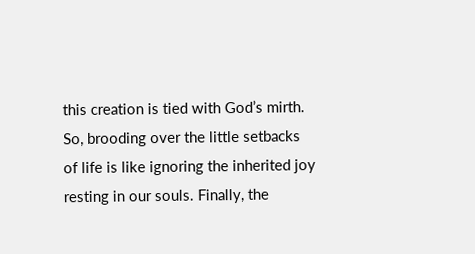this creation is tied with God’s mirth. So, brooding over the little setbacks of life is like ignoring the inherited joy resting in our souls. Finally, the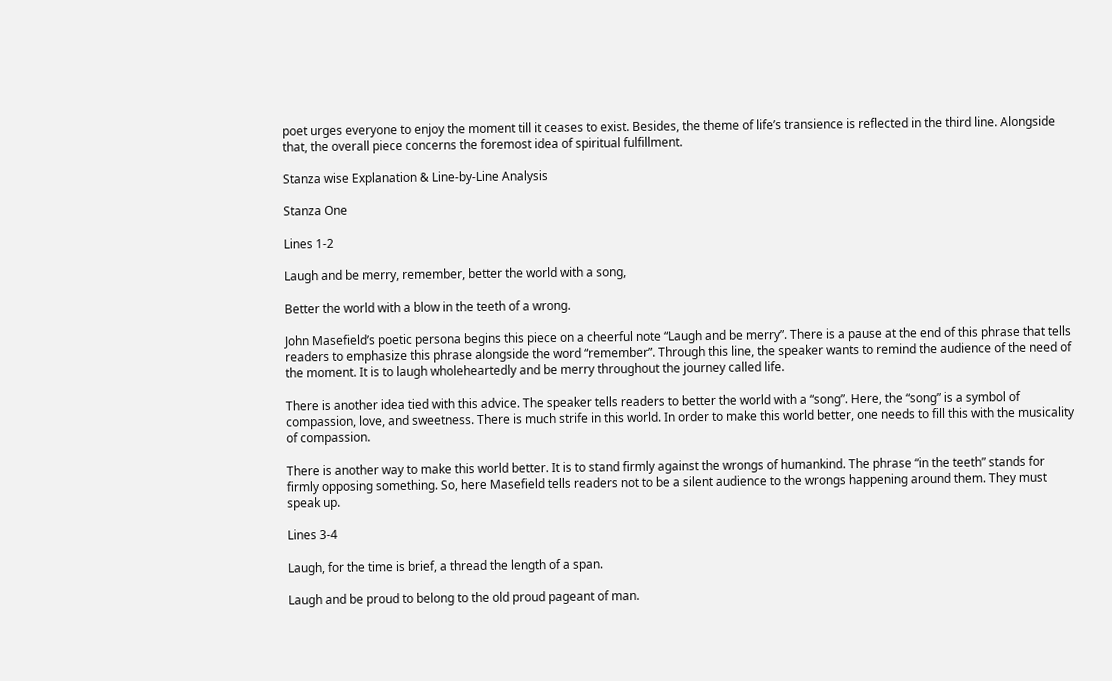poet urges everyone to enjoy the moment till it ceases to exist. Besides, the theme of life’s transience is reflected in the third line. Alongside that, the overall piece concerns the foremost idea of spiritual fulfillment.

Stanza wise Explanation & Line-by-Line Analysis

Stanza One

Lines 1-2

Laugh and be merry, remember, better the world with a song,

Better the world with a blow in the teeth of a wrong.

John Masefield’s poetic persona begins this piece on a cheerful note “Laugh and be merry”. There is a pause at the end of this phrase that tells readers to emphasize this phrase alongside the word “remember”. Through this line, the speaker wants to remind the audience of the need of the moment. It is to laugh wholeheartedly and be merry throughout the journey called life.

There is another idea tied with this advice. The speaker tells readers to better the world with a “song”. Here, the “song” is a symbol of compassion, love, and sweetness. There is much strife in this world. In order to make this world better, one needs to fill this with the musicality of compassion.

There is another way to make this world better. It is to stand firmly against the wrongs of humankind. The phrase “in the teeth” stands for firmly opposing something. So, here Masefield tells readers not to be a silent audience to the wrongs happening around them. They must speak up.

Lines 3-4

Laugh, for the time is brief, a thread the length of a span.

Laugh and be proud to belong to the old proud pageant of man.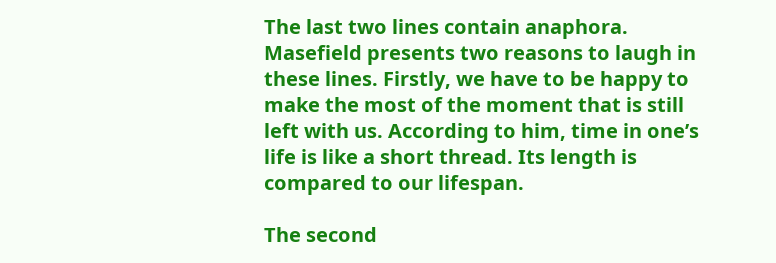The last two lines contain anaphora. Masefield presents two reasons to laugh in these lines. Firstly, we have to be happy to make the most of the moment that is still left with us. According to him, time in one’s life is like a short thread. Its length is compared to our lifespan.

The second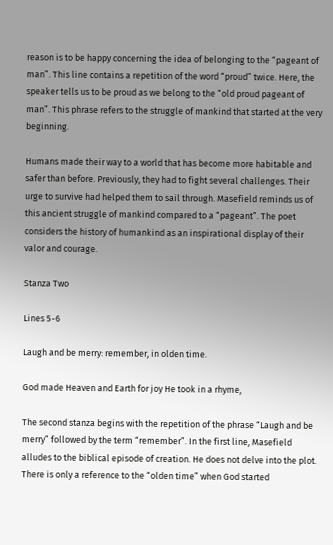reason is to be happy concerning the idea of belonging to the “pageant of man”. This line contains a repetition of the word “proud” twice. Here, the speaker tells us to be proud as we belong to the “old proud pageant of man”. This phrase refers to the struggle of mankind that started at the very beginning.

Humans made their way to a world that has become more habitable and safer than before. Previously, they had to fight several challenges. Their urge to survive had helped them to sail through. Masefield reminds us of this ancient struggle of mankind compared to a “pageant”. The poet considers the history of humankind as an inspirational display of their valor and courage.

Stanza Two

Lines 5-6

Laugh and be merry: remember, in olden time.

God made Heaven and Earth for joy He took in a rhyme,

The second stanza begins with the repetition of the phrase “Laugh and be merry” followed by the term “remember”. In the first line, Masefield alludes to the biblical episode of creation. He does not delve into the plot. There is only a reference to the “olden time” when God started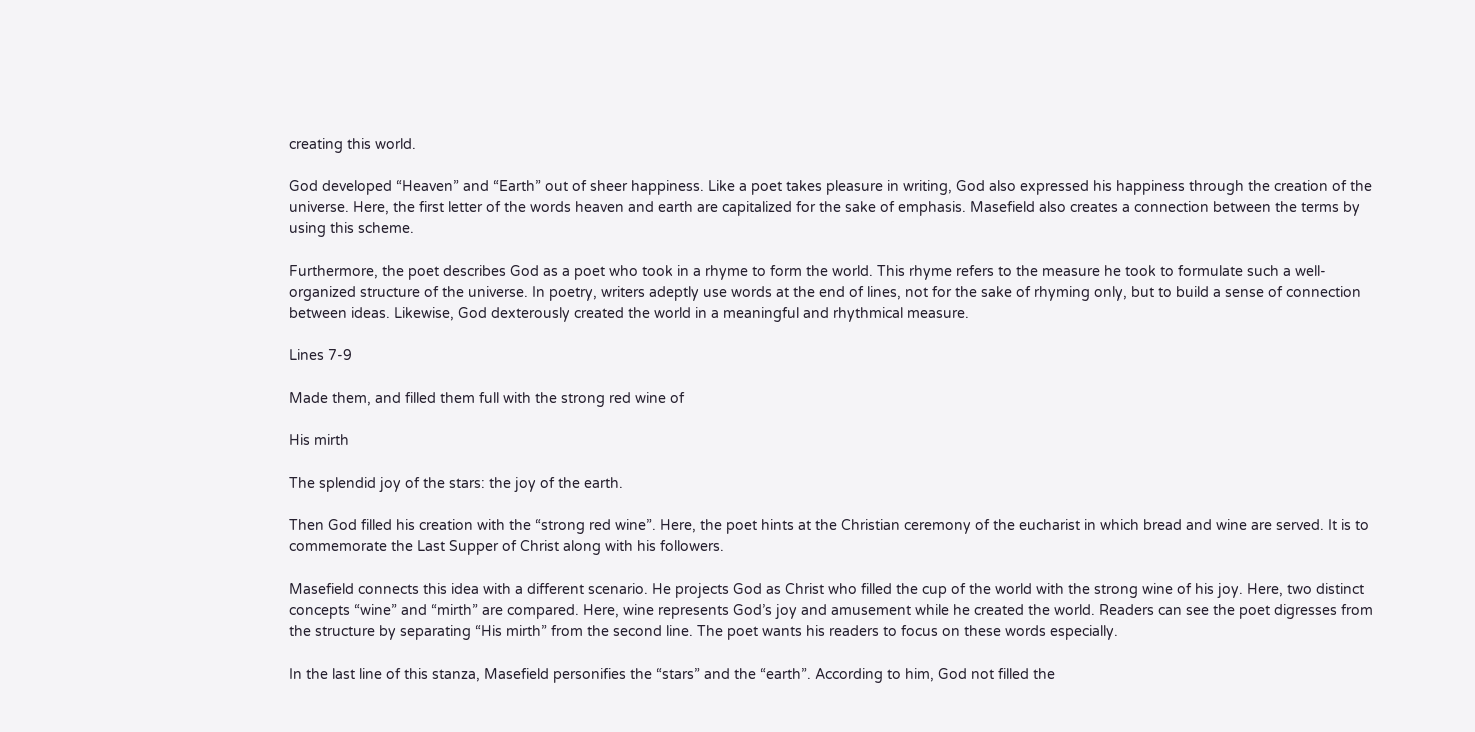creating this world.

God developed “Heaven” and “Earth” out of sheer happiness. Like a poet takes pleasure in writing, God also expressed his happiness through the creation of the universe. Here, the first letter of the words heaven and earth are capitalized for the sake of emphasis. Masefield also creates a connection between the terms by using this scheme.

Furthermore, the poet describes God as a poet who took in a rhyme to form the world. This rhyme refers to the measure he took to formulate such a well-organized structure of the universe. In poetry, writers adeptly use words at the end of lines, not for the sake of rhyming only, but to build a sense of connection between ideas. Likewise, God dexterously created the world in a meaningful and rhythmical measure.

Lines 7-9

Made them, and filled them full with the strong red wine of

His mirth

The splendid joy of the stars: the joy of the earth.

Then God filled his creation with the “strong red wine”. Here, the poet hints at the Christian ceremony of the eucharist in which bread and wine are served. It is to commemorate the Last Supper of Christ along with his followers.

Masefield connects this idea with a different scenario. He projects God as Christ who filled the cup of the world with the strong wine of his joy. Here, two distinct concepts “wine” and “mirth” are compared. Here, wine represents God’s joy and amusement while he created the world. Readers can see the poet digresses from the structure by separating “His mirth” from the second line. The poet wants his readers to focus on these words especially.

In the last line of this stanza, Masefield personifies the “stars” and the “earth”. According to him, God not filled the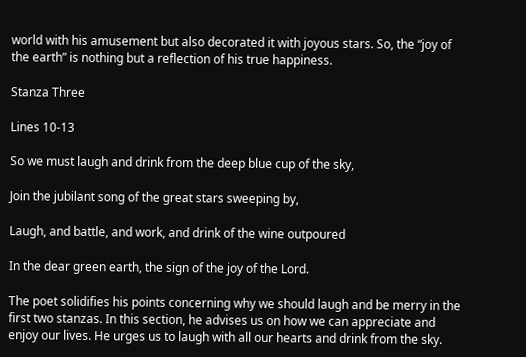world with his amusement but also decorated it with joyous stars. So, the “joy of the earth” is nothing but a reflection of his true happiness.

Stanza Three

Lines 10-13

So we must laugh and drink from the deep blue cup of the sky,

Join the jubilant song of the great stars sweeping by,

Laugh, and battle, and work, and drink of the wine outpoured

In the dear green earth, the sign of the joy of the Lord.

The poet solidifies his points concerning why we should laugh and be merry in the first two stanzas. In this section, he advises us on how we can appreciate and enjoy our lives. He urges us to laugh with all our hearts and drink from the sky.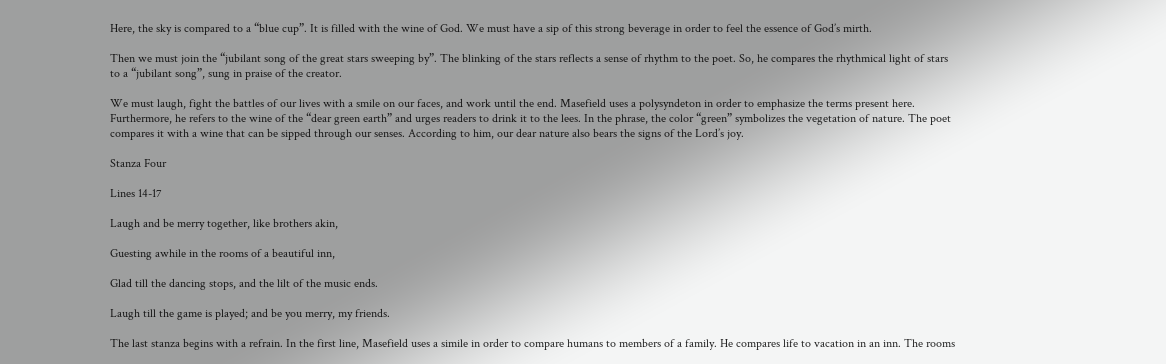Here, the sky is compared to a “blue cup”. It is filled with the wine of God. We must have a sip of this strong beverage in order to feel the essence of God’s mirth.

Then we must join the “jubilant song of the great stars sweeping by”. The blinking of the stars reflects a sense of rhythm to the poet. So, he compares the rhythmical light of stars to a “jubilant song”, sung in praise of the creator.

We must laugh, fight the battles of our lives with a smile on our faces, and work until the end. Masefield uses a polysyndeton in order to emphasize the terms present here. Furthermore, he refers to the wine of the “dear green earth” and urges readers to drink it to the lees. In the phrase, the color “green” symbolizes the vegetation of nature. The poet compares it with a wine that can be sipped through our senses. According to him, our dear nature also bears the signs of the Lord’s joy.

Stanza Four

Lines 14-17

Laugh and be merry together, like brothers akin,

Guesting awhile in the rooms of a beautiful inn,

Glad till the dancing stops, and the lilt of the music ends.

Laugh till the game is played; and be you merry, my friends.

The last stanza begins with a refrain. In the first line, Masefield uses a simile in order to compare humans to members of a family. He compares life to vacation in an inn. The rooms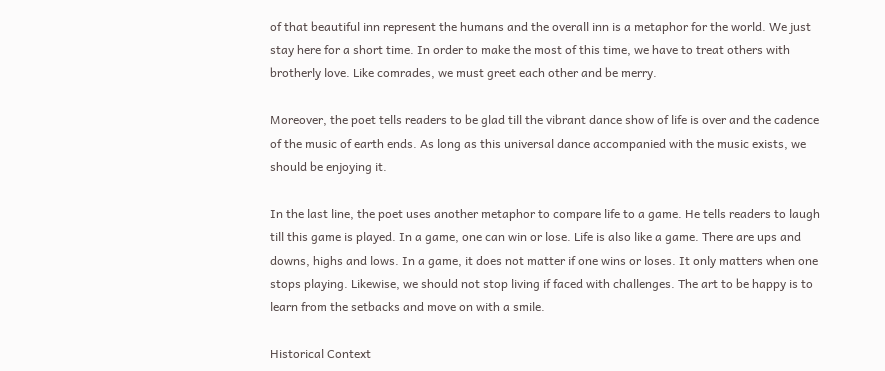of that beautiful inn represent the humans and the overall inn is a metaphor for the world. We just stay here for a short time. In order to make the most of this time, we have to treat others with brotherly love. Like comrades, we must greet each other and be merry.

Moreover, the poet tells readers to be glad till the vibrant dance show of life is over and the cadence of the music of earth ends. As long as this universal dance accompanied with the music exists, we should be enjoying it.

In the last line, the poet uses another metaphor to compare life to a game. He tells readers to laugh till this game is played. In a game, one can win or lose. Life is also like a game. There are ups and downs, highs and lows. In a game, it does not matter if one wins or loses. It only matters when one stops playing. Likewise, we should not stop living if faced with challenges. The art to be happy is to learn from the setbacks and move on with a smile.

Historical Context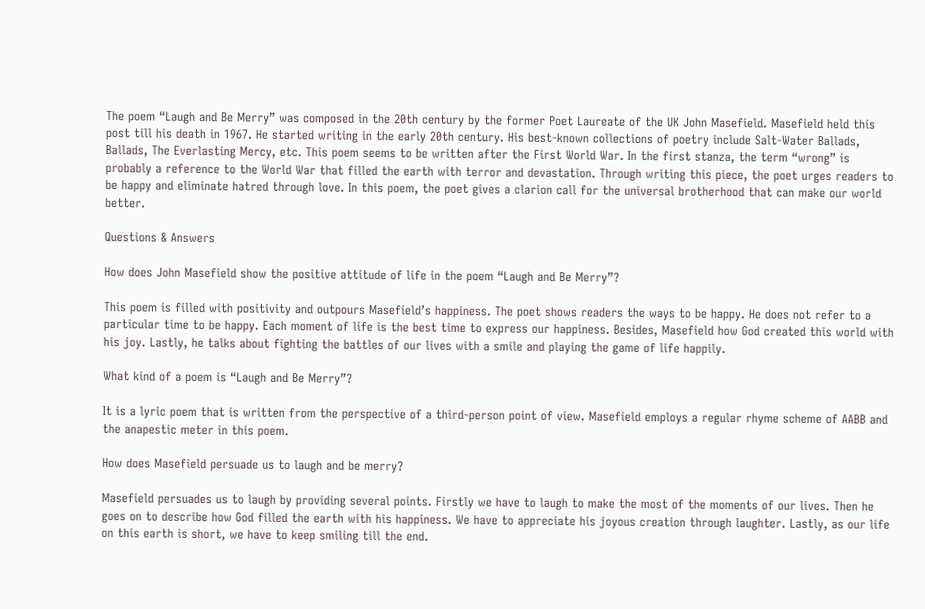The poem “Laugh and Be Merry” was composed in the 20th century by the former Poet Laureate of the UK John Masefield. Masefield held this post till his death in 1967. He started writing in the early 20th century. His best-known collections of poetry include Salt-Water Ballads, Ballads, The Everlasting Mercy, etc. This poem seems to be written after the First World War. In the first stanza, the term “wrong” is probably a reference to the World War that filled the earth with terror and devastation. Through writing this piece, the poet urges readers to be happy and eliminate hatred through love. In this poem, the poet gives a clarion call for the universal brotherhood that can make our world better.

Questions & Answers

How does John Masefield show the positive attitude of life in the poem “Laugh and Be Merry”?

This poem is filled with positivity and outpours Masefield’s happiness. The poet shows readers the ways to be happy. He does not refer to a particular time to be happy. Each moment of life is the best time to express our happiness. Besides, Masefield how God created this world with his joy. Lastly, he talks about fighting the battles of our lives with a smile and playing the game of life happily.

What kind of a poem is “Laugh and Be Merry”?

It is a lyric poem that is written from the perspective of a third-person point of view. Masefield employs a regular rhyme scheme of AABB and the anapestic meter in this poem.

How does Masefield persuade us to laugh and be merry?

Masefield persuades us to laugh by providing several points. Firstly we have to laugh to make the most of the moments of our lives. Then he goes on to describe how God filled the earth with his happiness. We have to appreciate his joyous creation through laughter. Lastly, as our life on this earth is short, we have to keep smiling till the end.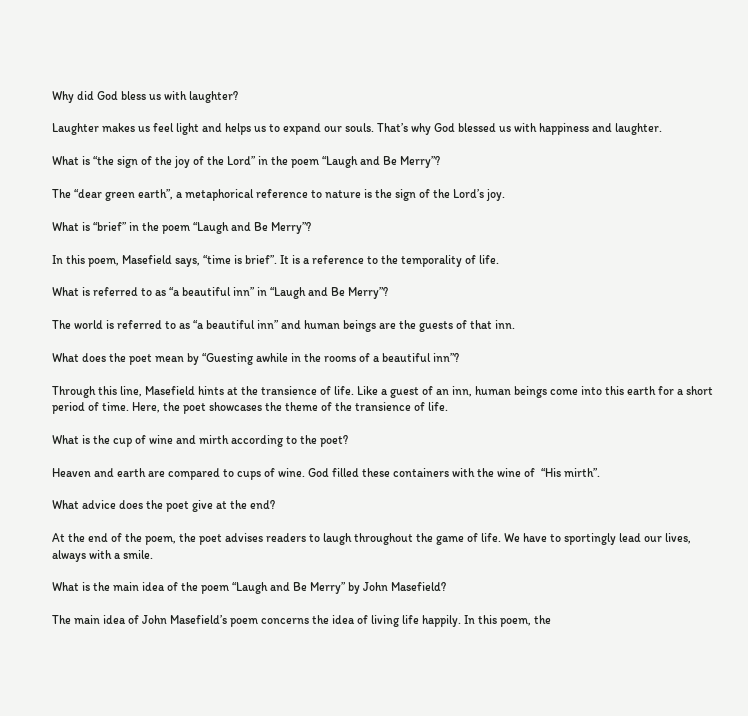Why did God bless us with laughter?

Laughter makes us feel light and helps us to expand our souls. That’s why God blessed us with happiness and laughter.

What is “the sign of the joy of the Lord” in the poem “Laugh and Be Merry”?

The “dear green earth”, a metaphorical reference to nature is the sign of the Lord’s joy.

What is “brief” in the poem “Laugh and Be Merry”?

In this poem, Masefield says, “time is brief”. It is a reference to the temporality of life.

What is referred to as “a beautiful inn” in “Laugh and Be Merry”?

The world is referred to as “a beautiful inn” and human beings are the guests of that inn.

What does the poet mean by “Guesting awhile in the rooms of a beautiful inn”?

Through this line, Masefield hints at the transience of life. Like a guest of an inn, human beings come into this earth for a short period of time. Here, the poet showcases the theme of the transience of life.

What is the cup of wine and mirth according to the poet?

Heaven and earth are compared to cups of wine. God filled these containers with the wine of  “His mirth”.

What advice does the poet give at the end?

At the end of the poem, the poet advises readers to laugh throughout the game of life. We have to sportingly lead our lives, always with a smile.

What is the main idea of the poem “Laugh and Be Merry” by John Masefield?

The main idea of John Masefield’s poem concerns the idea of living life happily. In this poem, the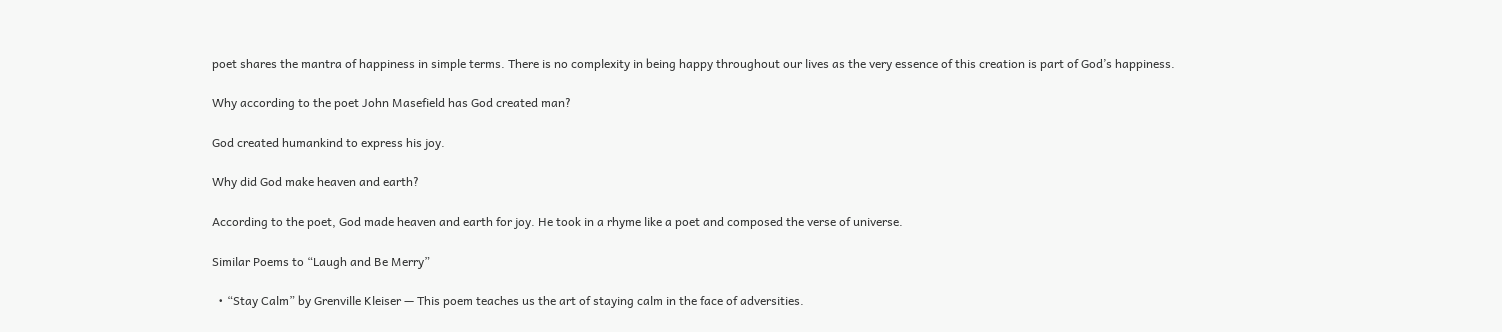poet shares the mantra of happiness in simple terms. There is no complexity in being happy throughout our lives as the very essence of this creation is part of God’s happiness.

Why according to the poet John Masefield has God created man?

God created humankind to express his joy.

Why did God make heaven and earth?

According to the poet, God made heaven and earth for joy. He took in a rhyme like a poet and composed the verse of universe.

Similar Poems to “Laugh and Be Merry”

  • “Stay Calm” by Grenville Kleiser — This poem teaches us the art of staying calm in the face of adversities.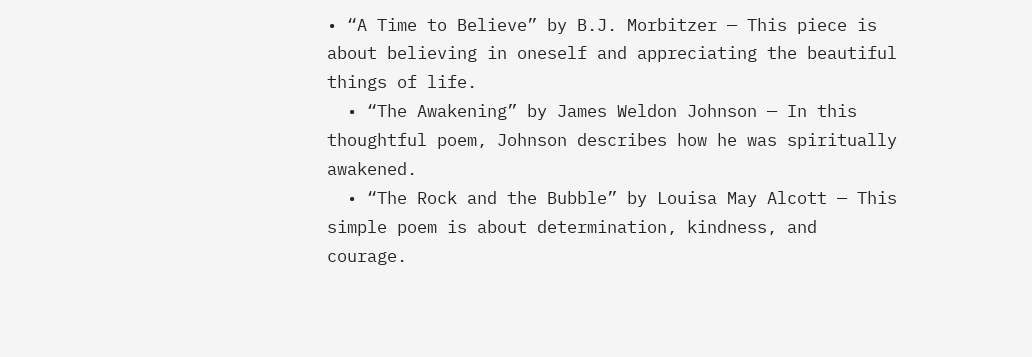• “A Time to Believe” by B.J. Morbitzer — This piece is about believing in oneself and appreciating the beautiful things of life.
  • “The Awakening” by James Weldon Johnson — In this thoughtful poem, Johnson describes how he was spiritually awakened.
  • “The Rock and the Bubble” by Louisa May Alcott — This simple poem is about determination, kindness, and courage.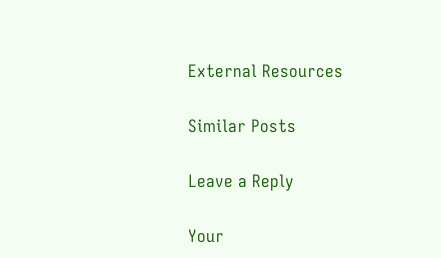External Resources

Similar Posts

Leave a Reply

Your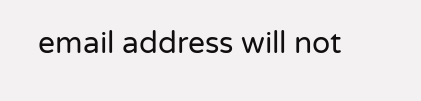email address will not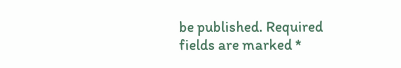be published. Required fields are marked *